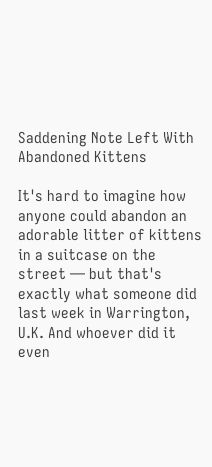Saddening Note Left With Abandoned Kittens

It's hard to imagine how anyone could abandon an adorable litter of kittens in a suitcase on the street — but that's exactly what someone did last week in Warrington, U.K. And whoever did it even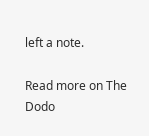left a note.

Read more on The Dodo